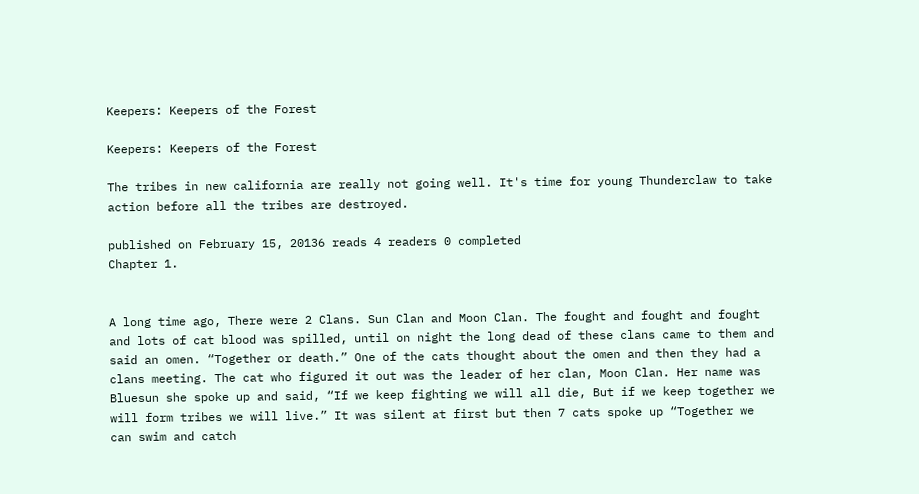Keepers: Keepers of the Forest

Keepers: Keepers of the Forest

The tribes in new california are really not going well. It's time for young Thunderclaw to take action before all the tribes are destroyed.

published on February 15, 20136 reads 4 readers 0 completed
Chapter 1.


A long time ago, There were 2 Clans. Sun Clan and Moon Clan. The fought and fought and fought and lots of cat blood was spilled, until on night the long dead of these clans came to them and said an omen. “Together or death.” One of the cats thought about the omen and then they had a clans meeting. The cat who figured it out was the leader of her clan, Moon Clan. Her name was Bluesun she spoke up and said, “If we keep fighting we will all die, But if we keep together we will form tribes we will live.” It was silent at first but then 7 cats spoke up “Together we can swim and catch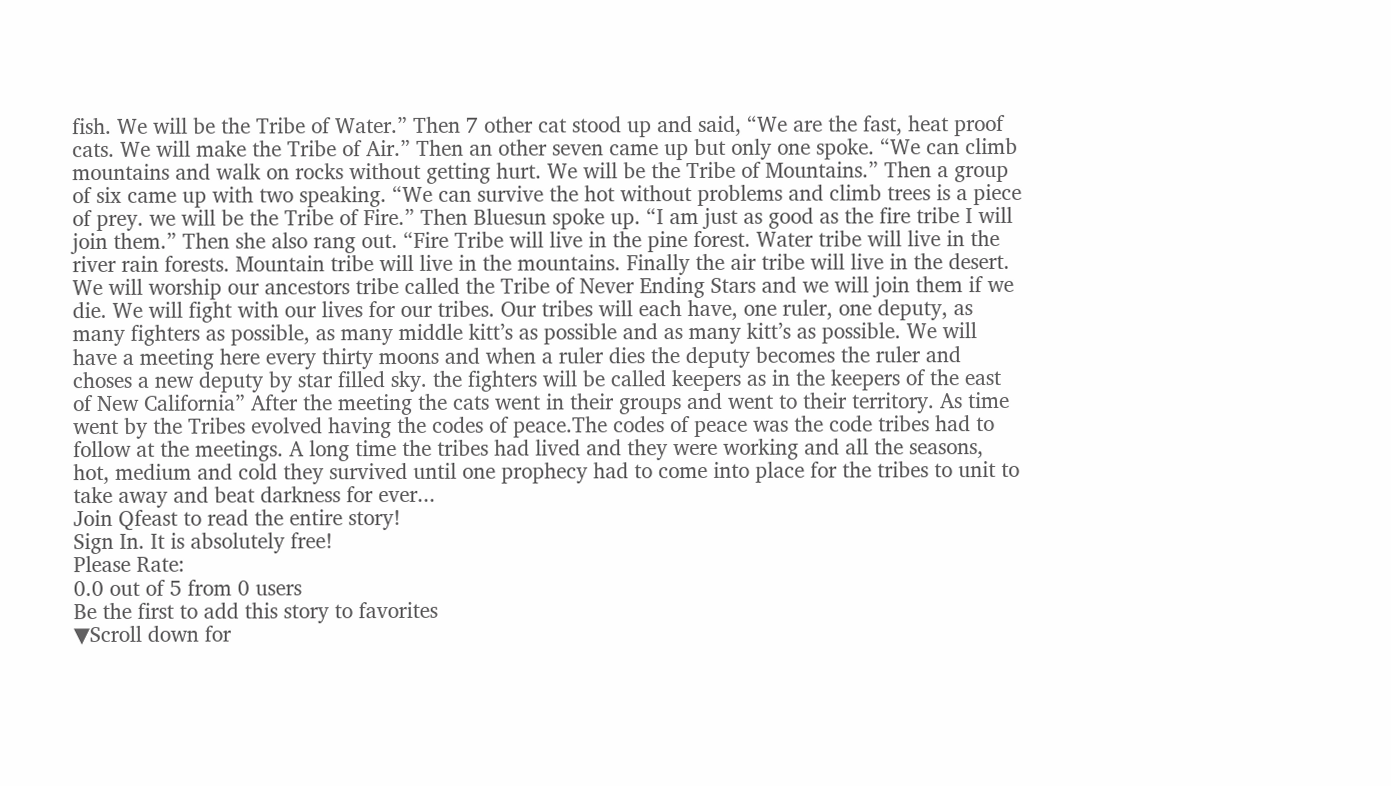fish. We will be the Tribe of Water.” Then 7 other cat stood up and said, “We are the fast, heat proof cats. We will make the Tribe of Air.” Then an other seven came up but only one spoke. “We can climb mountains and walk on rocks without getting hurt. We will be the Tribe of Mountains.” Then a group of six came up with two speaking. “We can survive the hot without problems and climb trees is a piece of prey. we will be the Tribe of Fire.” Then Bluesun spoke up. “I am just as good as the fire tribe I will join them.” Then she also rang out. “Fire Tribe will live in the pine forest. Water tribe will live in the river rain forests. Mountain tribe will live in the mountains. Finally the air tribe will live in the desert. We will worship our ancestors tribe called the Tribe of Never Ending Stars and we will join them if we die. We will fight with our lives for our tribes. Our tribes will each have, one ruler, one deputy, as many fighters as possible, as many middle kitt’s as possible and as many kitt’s as possible. We will have a meeting here every thirty moons and when a ruler dies the deputy becomes the ruler and choses a new deputy by star filled sky. the fighters will be called keepers as in the keepers of the east of New California” After the meeting the cats went in their groups and went to their territory. As time went by the Tribes evolved having the codes of peace.The codes of peace was the code tribes had to follow at the meetings. A long time the tribes had lived and they were working and all the seasons, hot, medium and cold they survived until one prophecy had to come into place for the tribes to unit to take away and beat darkness for ever...
Join Qfeast to read the entire story!
Sign In. It is absolutely free!
Please Rate:
0.0 out of 5 from 0 users
Be the first to add this story to favorites
▼Scroll down for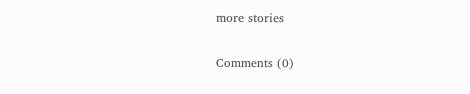more stories

Comments (0)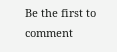Be the first to comment